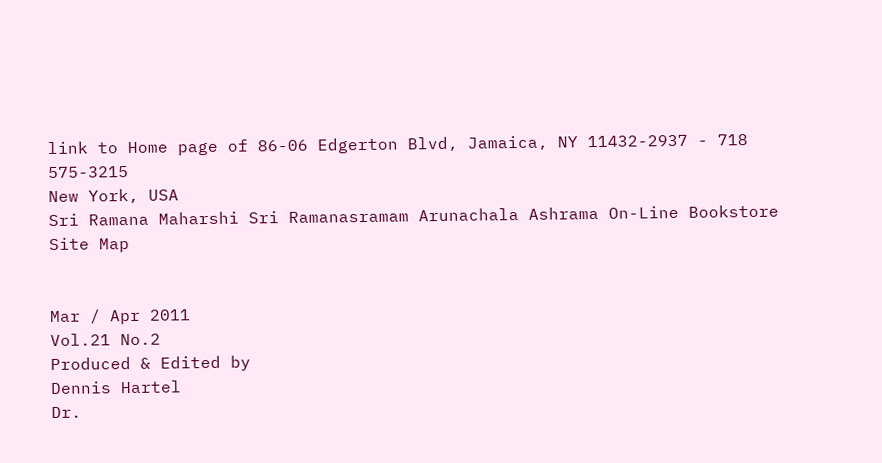link to Home page of 86-06 Edgerton Blvd, Jamaica, NY 11432-2937 - 718 575-3215
New York, USA
Sri Ramana Maharshi Sri Ramanasramam Arunachala Ashrama On-Line Bookstore
Site Map


Mar / Apr 2011
Vol.21 No.2
Produced & Edited by
Dennis Hartel
Dr.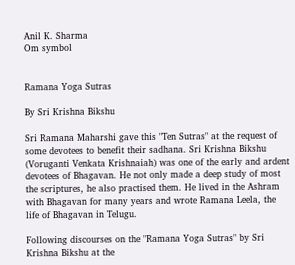Anil K. Sharma
Om symbol


Ramana Yoga Sutras

By Sri Krishna Bikshu

Sri Ramana Maharshi gave this "Ten Sutras" at the request of some devotees to benefit their sadhana. Sri Krishna Bikshu (Voruganti Venkata Krishnaiah) was one of the early and ardent devotees of Bhagavan. He not only made a deep study of most the scriptures, he also practised them. He lived in the Ashram with Bhagavan for many years and wrote Ramana Leela, the life of Bhagavan in Telugu.

Following discourses on the "Ramana Yoga Sutras" by Sri Krishna Bikshu at the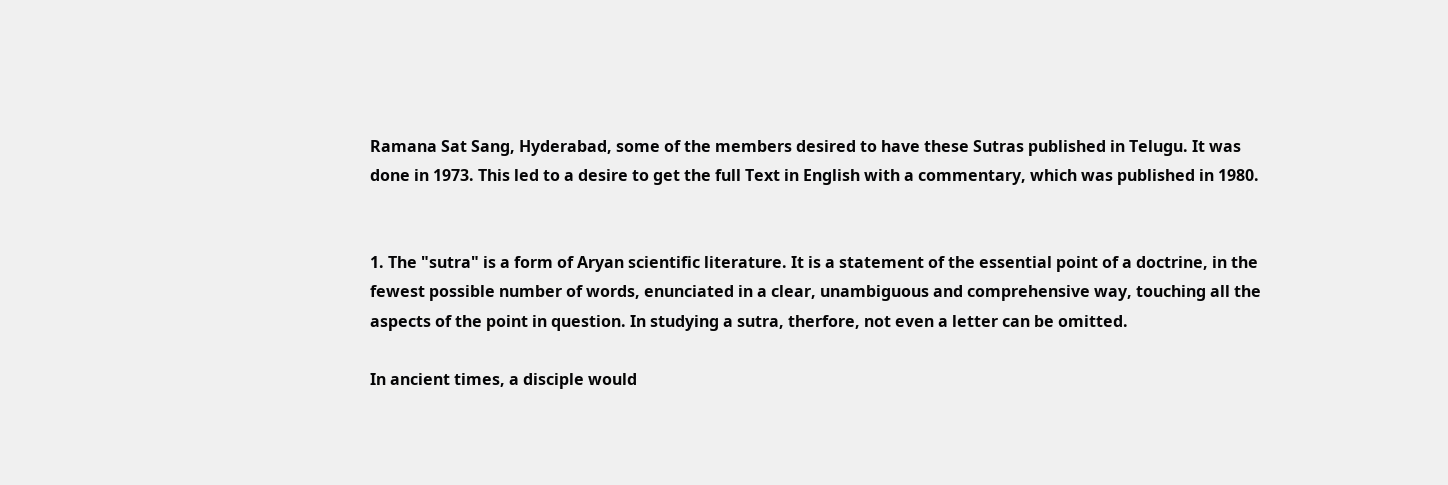Ramana Sat Sang, Hyderabad, some of the members desired to have these Sutras published in Telugu. It was done in 1973. This led to a desire to get the full Text in English with a commentary, which was published in 1980.


1. The "sutra" is a form of Aryan scientific literature. It is a statement of the essential point of a doctrine, in the fewest possible number of words, enunciated in a clear, unambiguous and comprehensive way, touching all the aspects of the point in question. In studying a sutra, therfore, not even a letter can be omitted.

In ancient times, a disciple would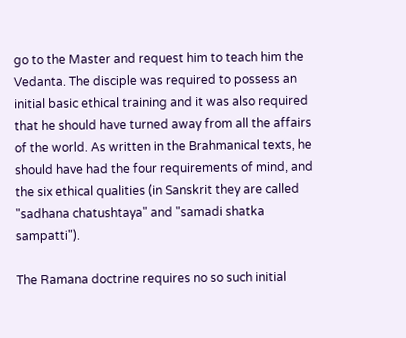go to the Master and request him to teach him the Vedanta. The disciple was required to possess an initial basic ethical training and it was also required that he should have turned away from all the affairs of the world. As written in the Brahmanical texts, he should have had the four requirements of mind, and the six ethical qualities (in Sanskrit they are called "sadhana chatushtaya" and "samadi shatka sampatti").

The Ramana doctrine requires no so such initial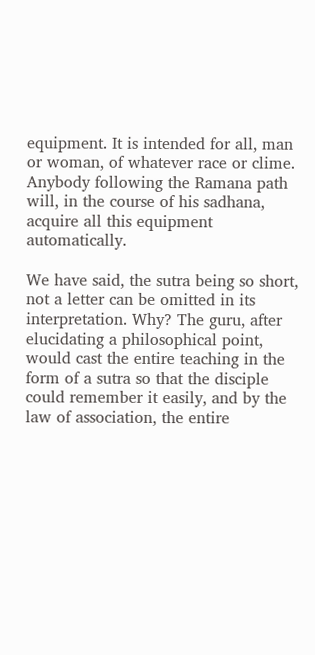equipment. It is intended for all, man or woman, of whatever race or clime. Anybody following the Ramana path will, in the course of his sadhana, acquire all this equipment automatically.

We have said, the sutra being so short, not a letter can be omitted in its interpretation. Why? The guru, after elucidating a philosophical point, would cast the entire teaching in the form of a sutra so that the disciple could remember it easily, and by the law of association, the entire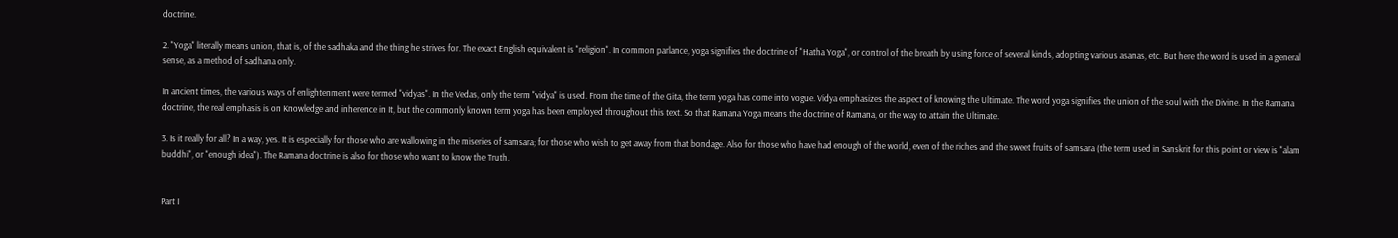doctrine.

2. "Yoga" literally means union, that is, of the sadhaka and the thing he strives for. The exact English equivalent is "religion". In common parlance, yoga signifies the doctrine of "Hatha Yoga", or control of the breath by using force of several kinds, adopting various asanas, etc. But here the word is used in a general sense, as a method of sadhana only.

In ancient times, the various ways of enlightenment were termed "vidyas". In the Vedas, only the term "vidya" is used. From the time of the Gita, the term yoga has come into vogue. Vidya emphasizes the aspect of knowing the Ultimate. The word yoga signifies the union of the soul with the Divine. In the Ramana doctrine, the real emphasis is on Knowledge and inherence in It, but the commonly known term yoga has been employed throughout this text. So that Ramana Yoga means the doctrine of Ramana, or the way to attain the Ultimate.

3. Is it really for all? In a way, yes. It is especially for those who are wallowing in the miseries of samsara; for those who wish to get away from that bondage. Also for those who have had enough of the world, even of the riches and the sweet fruits of samsara (the term used in Sanskrit for this point or view is "alam buddhi", or "enough idea"). The Ramana doctrine is also for those who want to know the Truth.


Part I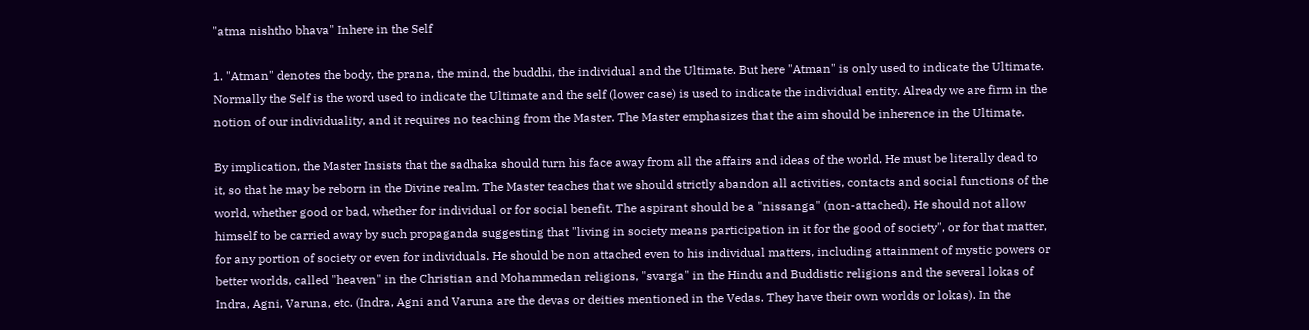"atma nishtho bhava" Inhere in the Self

1. "Atman" denotes the body, the prana, the mind, the buddhi, the individual and the Ultimate. But here "Atman" is only used to indicate the Ultimate. Normally the Self is the word used to indicate the Ultimate and the self (lower case) is used to indicate the individual entity. Already we are firm in the notion of our individuality, and it requires no teaching from the Master. The Master emphasizes that the aim should be inherence in the Ultimate.

By implication, the Master Insists that the sadhaka should turn his face away from all the affairs and ideas of the world. He must be literally dead to it, so that he may be reborn in the Divine realm. The Master teaches that we should strictly abandon all activities, contacts and social functions of the world, whether good or bad, whether for individual or for social benefit. The aspirant should be a "nissanga" (non-attached). He should not allow himself to be carried away by such propaganda suggesting that "living in society means participation in it for the good of society", or for that matter, for any portion of society or even for individuals. He should be non attached even to his individual matters, including attainment of mystic powers or better worlds, called "heaven" in the Christian and Mohammedan religions, "svarga" in the Hindu and Buddistic religions and the several lokas of Indra, Agni, Varuna, etc. (Indra, Agni and Varuna are the devas or deities mentioned in the Vedas. They have their own worlds or lokas). In the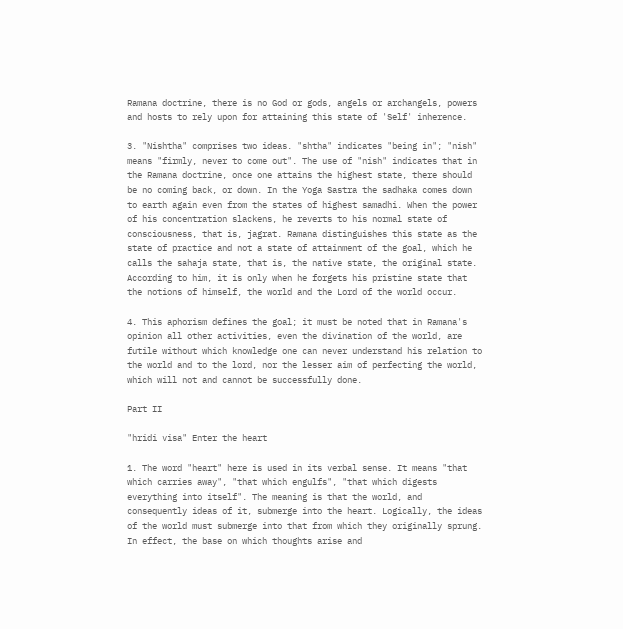Ramana doctrine, there is no God or gods, angels or archangels, powers and hosts to rely upon for attaining this state of 'Self' inherence.

3. "Nishtha" comprises two ideas. "shtha" indicates "being in"; "nish" means "firmly, never to come out". The use of "nish" indicates that in the Ramana doctrine, once one attains the highest state, there should be no coming back, or down. In the Yoga Sastra the sadhaka comes down to earth again even from the states of highest samadhi. When the power of his concentration slackens, he reverts to his normal state of consciousness, that is, jagrat. Ramana distinguishes this state as the state of practice and not a state of attainment of the goal, which he calls the sahaja state, that is, the native state, the original state. According to him, it is only when he forgets his pristine state that the notions of himself, the world and the Lord of the world occur.

4. This aphorism defines the goal; it must be noted that in Ramana's opinion all other activities, even the divination of the world, are futile without which knowledge one can never understand his relation to the world and to the lord, nor the lesser aim of perfecting the world, which will not and cannot be successfully done.

Part II

"hridi visa" Enter the heart

1. The word "heart" here is used in its verbal sense. It means "that which carries away", "that which engulfs", "that which digests everything into itself". The meaning is that the world, and consequently ideas of it, submerge into the heart. Logically, the ideas of the world must submerge into that from which they originally sprung. In effect, the base on which thoughts arise and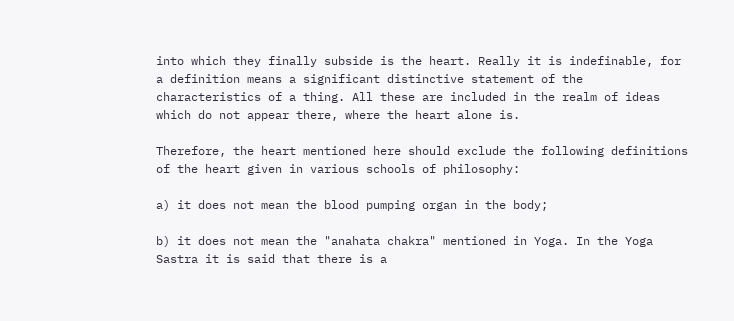into which they finally subside is the heart. Really it is indefinable, for a definition means a significant distinctive statement of the characteristics of a thing. All these are included in the realm of ideas which do not appear there, where the heart alone is.

Therefore, the heart mentioned here should exclude the following definitions of the heart given in various schools of philosophy:

a) it does not mean the blood pumping organ in the body;

b) it does not mean the "anahata chakra" mentioned in Yoga. In the Yoga Sastra it is said that there is a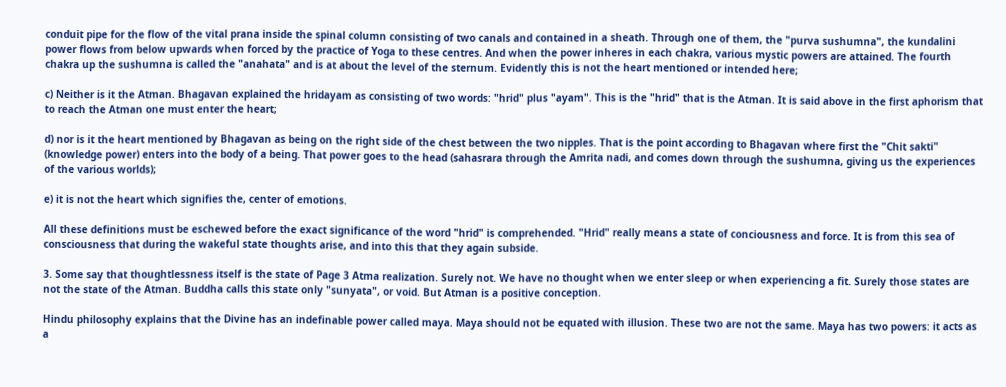conduit pipe for the flow of the vital prana inside the spinal column consisting of two canals and contained in a sheath. Through one of them, the "purva sushumna", the kundalini power flows from below upwards when forced by the practice of Yoga to these centres. And when the power inheres in each chakra, various mystic powers are attained. The fourth chakra up the sushumna is called the "anahata" and is at about the level of the sternum. Evidently this is not the heart mentioned or intended here;

c) Neither is it the Atman. Bhagavan explained the hridayam as consisting of two words: "hrid" plus "ayam". This is the "hrid" that is the Atman. It is said above in the first aphorism that to reach the Atman one must enter the heart;

d) nor is it the heart mentioned by Bhagavan as being on the right side of the chest between the two nipples. That is the point according to Bhagavan where first the "Chit sakti" (knowledge power) enters into the body of a being. That power goes to the head (sahasrara through the Amrita nadi, and comes down through the sushumna, giving us the experiences of the various worlds);

e) it is not the heart which signifies the, center of emotions.

All these definitions must be eschewed before the exact significance of the word "hrid" is comprehended. "Hrid" really means a state of conciousness and force. It is from this sea of consciousness that during the wakeful state thoughts arise, and into this that they again subside.

3. Some say that thoughtlessness itself is the state of Page 3 Atma realization. Surely not. We have no thought when we enter sleep or when experiencing a fit. Surely those states are not the state of the Atman. Buddha calls this state only "sunyata", or void. But Atman is a positive conception.

Hindu philosophy explains that the Divine has an indefinable power called maya. Maya should not be equated with illusion. These two are not the same. Maya has two powers: it acts as a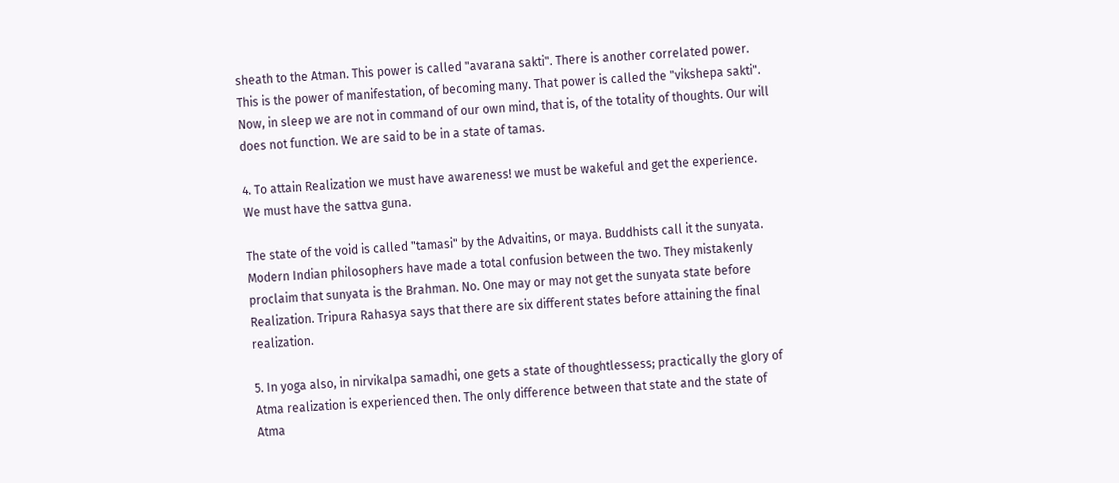sheath to the Atman. This power is called "avarana sakti". There is another correlated power. This is the power of manifestation, of becoming many. That power is called the "vikshepa sakti". Now, in sleep we are not in command of our own mind, that is, of the totality of thoughts. Our will does not function. We are said to be in a state of tamas.

4. To attain Realization we must have awareness! we must be wakeful and get the experience. We must have the sattva guna.

The state of the void is called "tamasi" by the Advaitins, or maya. Buddhists call it the sunyata. Modern Indian philosophers have made a total confusion between the two. They mistakenly proclaim that sunyata is the Brahman. No. One may or may not get the sunyata state before Realization. Tripura Rahasya says that there are six different states before attaining the final realization.

5. In yoga also, in nirvikalpa samadhi, one gets a state of thoughtlessess; practically the glory of Atma realization is experienced then. The only difference between that state and the state of Atma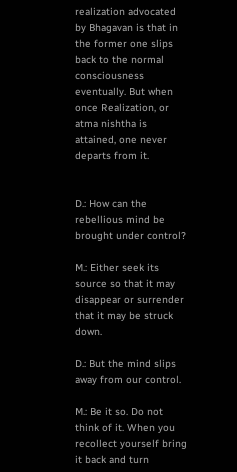realization advocated by Bhagavan is that in the former one slips back to the normal consciousness eventually. But when once Realization, or atma nishtha is attained, one never departs from it.


D.: How can the rebellious mind be brought under control?

M.: Either seek its source so that it may disappear or surrender that it may be struck down.

D.: But the mind slips away from our control.

M.: Be it so. Do not think of it. When you recollect yourself bring it back and turn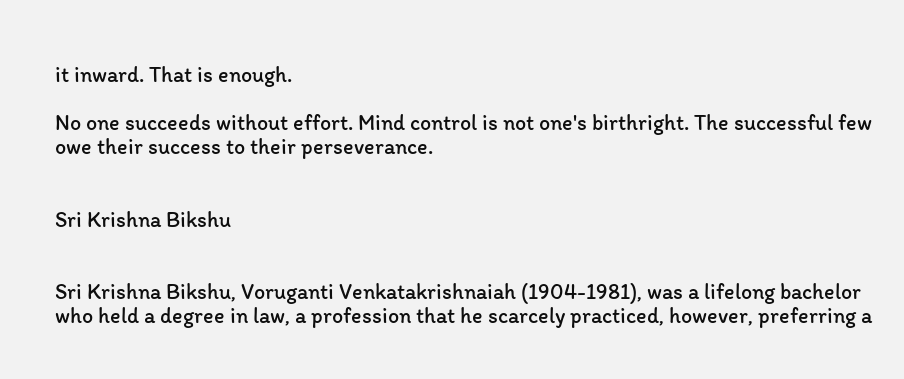it inward. That is enough.

No one succeeds without effort. Mind control is not one's birthright. The successful few owe their success to their perseverance.


Sri Krishna Bikshu


Sri Krishna Bikshu, Voruganti Venkatakrishnaiah (1904-1981), was a lifelong bachelor who held a degree in law, a profession that he scarcely practiced, however, preferring a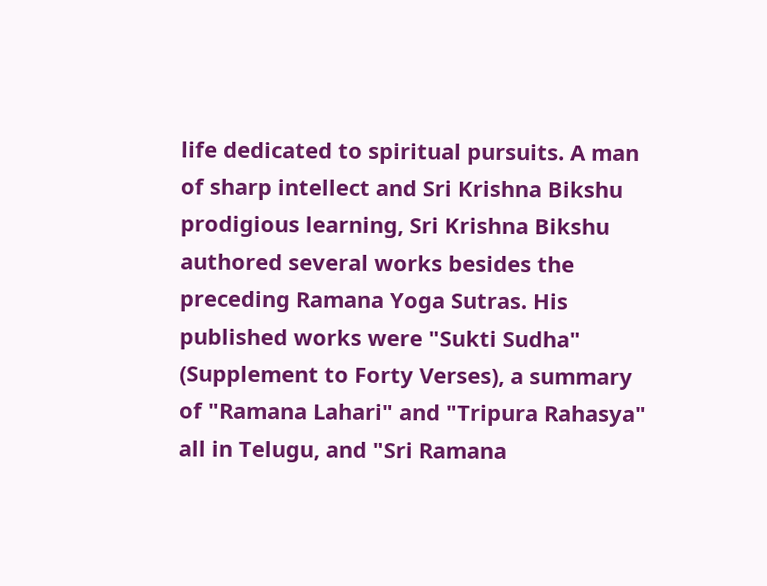life dedicated to spiritual pursuits. A man of sharp intellect and Sri Krishna Bikshu prodigious learning, Sri Krishna Bikshu authored several works besides the preceding Ramana Yoga Sutras. His published works were "Sukti Sudha" (Supplement to Forty Verses), a summary of "Ramana Lahari" and "Tripura Rahasya" all in Telugu, and "Sri Ramana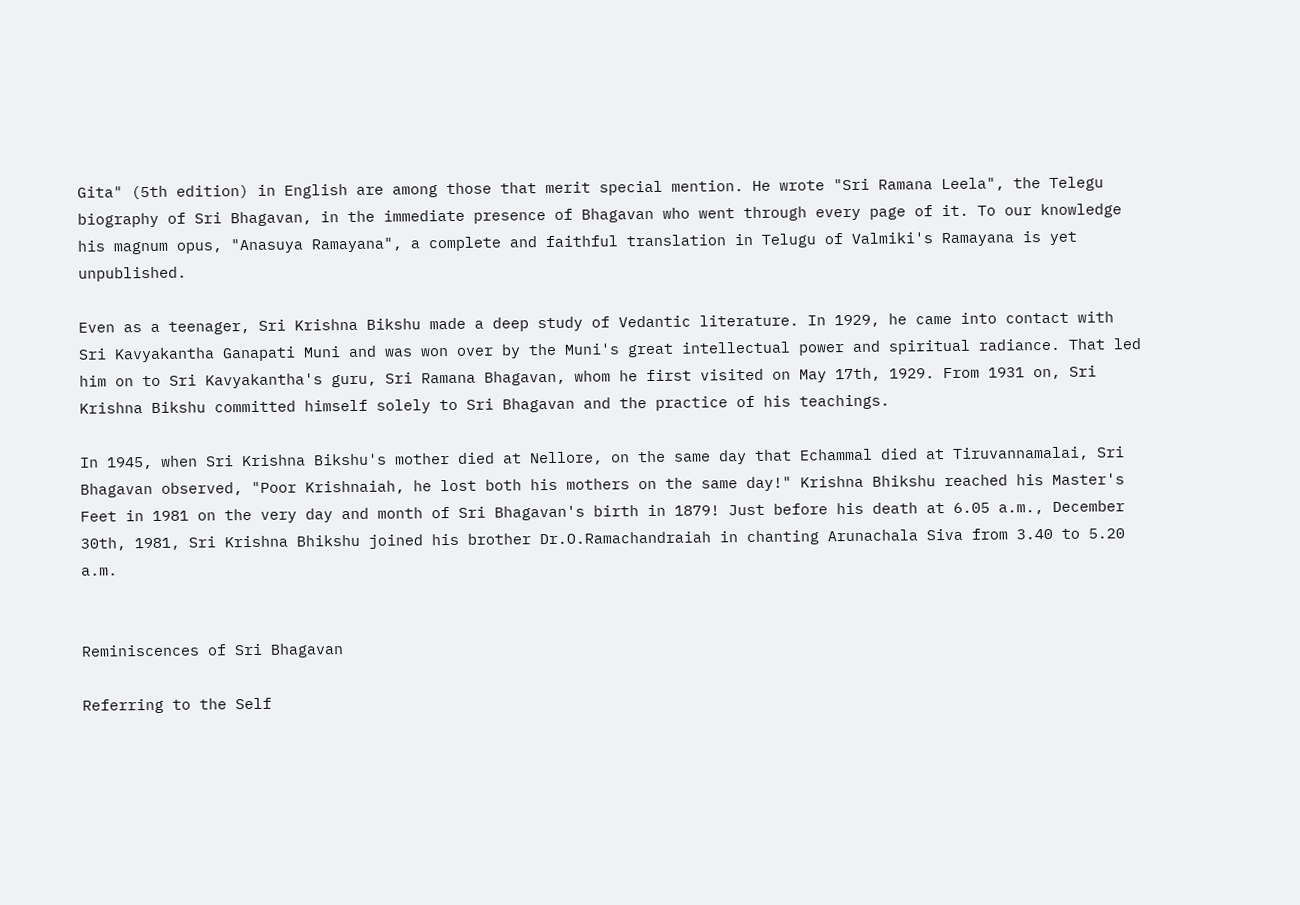Gita" (5th edition) in English are among those that merit special mention. He wrote "Sri Ramana Leela", the Telegu biography of Sri Bhagavan, in the immediate presence of Bhagavan who went through every page of it. To our knowledge his magnum opus, "Anasuya Ramayana", a complete and faithful translation in Telugu of Valmiki's Ramayana is yet unpublished.

Even as a teenager, Sri Krishna Bikshu made a deep study of Vedantic literature. In 1929, he came into contact with Sri Kavyakantha Ganapati Muni and was won over by the Muni's great intellectual power and spiritual radiance. That led him on to Sri Kavyakantha's guru, Sri Ramana Bhagavan, whom he first visited on May 17th, 1929. From 1931 on, Sri Krishna Bikshu committed himself solely to Sri Bhagavan and the practice of his teachings.

In 1945, when Sri Krishna Bikshu's mother died at Nellore, on the same day that Echammal died at Tiruvannamalai, Sri Bhagavan observed, "Poor Krishnaiah, he lost both his mothers on the same day!" Krishna Bhikshu reached his Master's Feet in 1981 on the very day and month of Sri Bhagavan's birth in 1879! Just before his death at 6.05 a.m., December 30th, 1981, Sri Krishna Bhikshu joined his brother Dr.O.Ramachandraiah in chanting Arunachala Siva from 3.40 to 5.20 a.m.


Reminiscences of Sri Bhagavan

Referring to the Self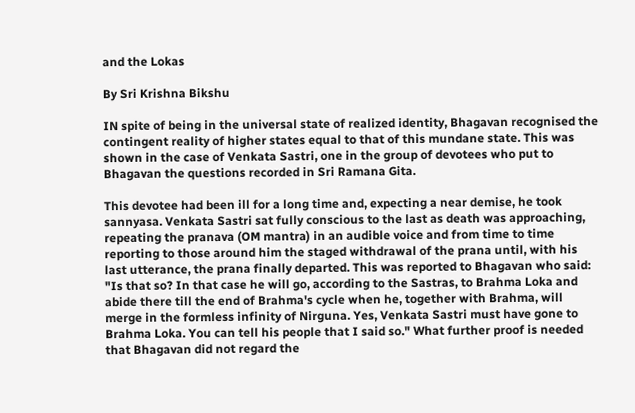and the Lokas

By Sri Krishna Bikshu

IN spite of being in the universal state of realized identity, Bhagavan recognised the contingent reality of higher states equal to that of this mundane state. This was shown in the case of Venkata Sastri, one in the group of devotees who put to Bhagavan the questions recorded in Sri Ramana Gita.

This devotee had been ill for a long time and, expecting a near demise, he took sannyasa. Venkata Sastri sat fully conscious to the last as death was approaching, repeating the pranava (OM mantra) in an audible voice and from time to time reporting to those around him the staged withdrawal of the prana until, with his last utterance, the prana finally departed. This was reported to Bhagavan who said: "Is that so? In that case he will go, according to the Sastras, to Brahma Loka and abide there till the end of Brahma's cycle when he, together with Brahma, will merge in the formless infinity of Nirguna. Yes, Venkata Sastri must have gone to Brahma Loka. You can tell his people that I said so." What further proof is needed that Bhagavan did not regard the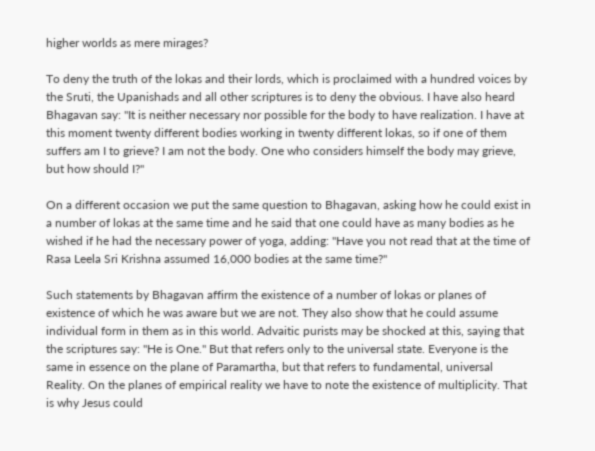higher worlds as mere mirages?

To deny the truth of the lokas and their lords, which is proclaimed with a hundred voices by the Sruti, the Upanishads and all other scriptures is to deny the obvious. I have also heard Bhagavan say: "It is neither necessary nor possible for the body to have realization. I have at this moment twenty different bodies working in twenty different lokas, so if one of them suffers am I to grieve? I am not the body. One who considers himself the body may grieve, but how should I?"

On a different occasion we put the same question to Bhagavan, asking how he could exist in a number of lokas at the same time and he said that one could have as many bodies as he wished if he had the necessary power of yoga, adding: "Have you not read that at the time of Rasa Leela Sri Krishna assumed 16,000 bodies at the same time?"

Such statements by Bhagavan affirm the existence of a number of lokas or planes of existence of which he was aware but we are not. They also show that he could assume individual form in them as in this world. Advaitic purists may be shocked at this, saying that the scriptures say: "He is One." But that refers only to the universal state. Everyone is the same in essence on the plane of Paramartha, but that refers to fundamental, universal Reality. On the planes of empirical reality we have to note the existence of multiplicity. That is why Jesus could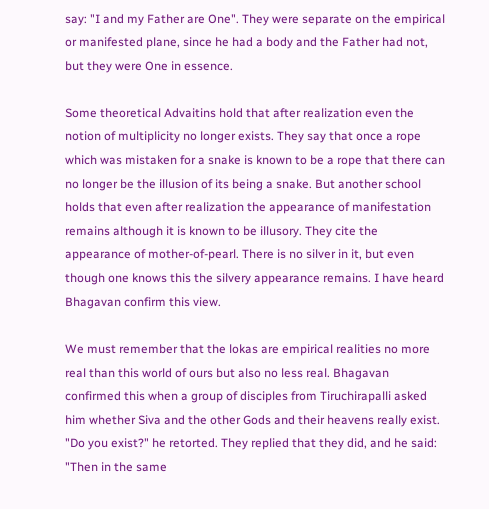say: "I and my Father are One". They were separate on the empirical or manifested plane, since he had a body and the Father had not, but they were One in essence.

Some theoretical Advaitins hold that after realization even the notion of multiplicity no longer exists. They say that once a rope which was mistaken for a snake is known to be a rope that there can no longer be the illusion of its being a snake. But another school holds that even after realization the appearance of manifestation remains although it is known to be illusory. They cite the appearance of mother-of-pearl. There is no silver in it, but even though one knows this the silvery appearance remains. I have heard Bhagavan confirm this view.

We must remember that the lokas are empirical realities no more real than this world of ours but also no less real. Bhagavan confirmed this when a group of disciples from Tiruchirapalli asked him whether Siva and the other Gods and their heavens really exist. "Do you exist?" he retorted. They replied that they did, and he said: "Then in the same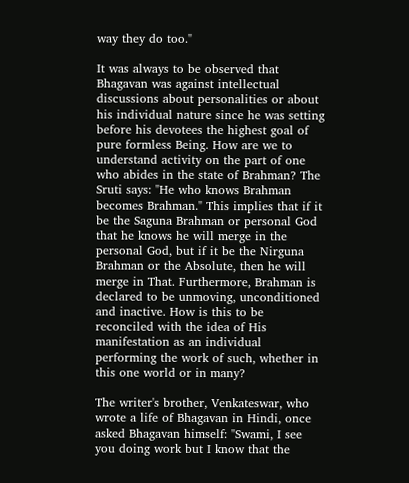way they do too."

It was always to be observed that Bhagavan was against intellectual discussions about personalities or about his individual nature since he was setting before his devotees the highest goal of pure formless Being. How are we to understand activity on the part of one who abides in the state of Brahman? The Sruti says: "He who knows Brahman becomes Brahman." This implies that if it be the Saguna Brahman or personal God that he knows he will merge in the personal God, but if it be the Nirguna Brahman or the Absolute, then he will merge in That. Furthermore, Brahman is declared to be unmoving, unconditioned and inactive. How is this to be reconciled with the idea of His manifestation as an individual performing the work of such, whether in this one world or in many?

The writer's brother, Venkateswar, who wrote a life of Bhagavan in Hindi, once asked Bhagavan himself: "Swami, I see you doing work but I know that the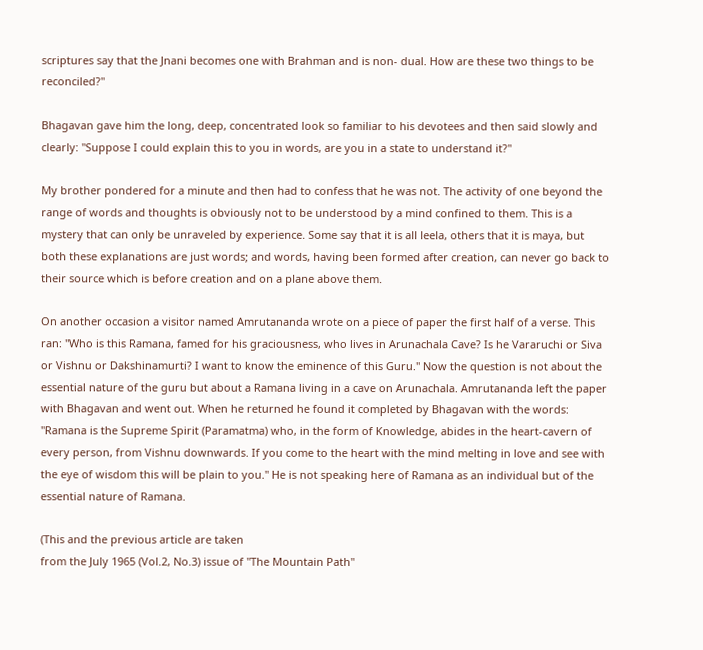scriptures say that the Jnani becomes one with Brahman and is non- dual. How are these two things to be reconciled?"

Bhagavan gave him the long, deep, concentrated look so familiar to his devotees and then said slowly and clearly: "Suppose I could explain this to you in words, are you in a state to understand it?"

My brother pondered for a minute and then had to confess that he was not. The activity of one beyond the range of words and thoughts is obviously not to be understood by a mind confined to them. This is a mystery that can only be unraveled by experience. Some say that it is all leela, others that it is maya, but both these explanations are just words; and words, having been formed after creation, can never go back to their source which is before creation and on a plane above them.

On another occasion a visitor named Amrutananda wrote on a piece of paper the first half of a verse. This ran: "Who is this Ramana, famed for his graciousness, who lives in Arunachala Cave? Is he Vararuchi or Siva or Vishnu or Dakshinamurti? I want to know the eminence of this Guru." Now the question is not about the essential nature of the guru but about a Ramana living in a cave on Arunachala. Amrutananda left the paper with Bhagavan and went out. When he returned he found it completed by Bhagavan with the words: "Ramana is the Supreme Spirit (Paramatma) who, in the form of Knowledge, abides in the heart-cavern of every person, from Vishnu downwards. If you come to the heart with the mind melting in love and see with the eye of wisdom this will be plain to you." He is not speaking here of Ramana as an individual but of the essential nature of Ramana.

(This and the previous article are taken
from the July 1965 (Vol.2, No.3) issue of "The Mountain Path"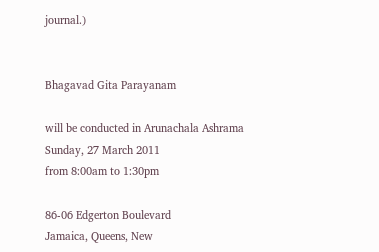journal.)


Bhagavad Gita Parayanam

will be conducted in Arunachala Ashrama
Sunday, 27 March 2011
from 8:00am to 1:30pm

86-06 Edgerton Boulevard
Jamaica, Queens, New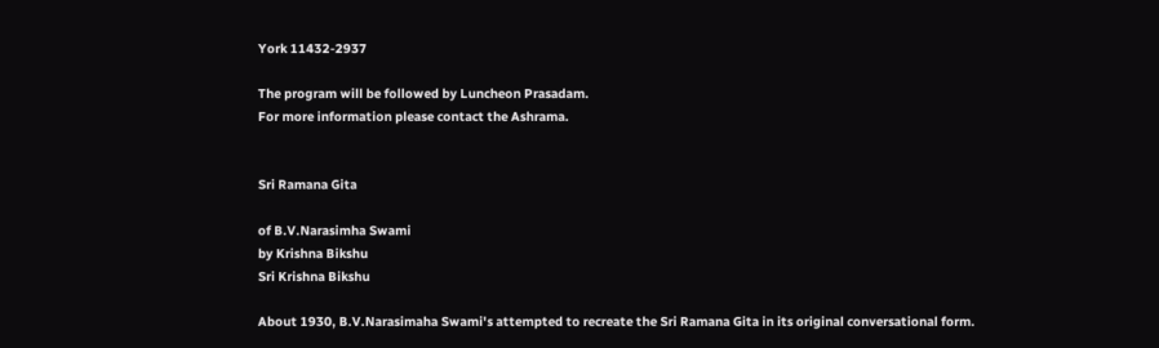York 11432-2937

The program will be followed by Luncheon Prasadam.
For more information please contact the Ashrama.


Sri Ramana Gita

of B.V.Narasimha Swami
by Krishna Bikshu
Sri Krishna Bikshu

About 1930, B.V.Narasimaha Swami's attempted to recreate the Sri Ramana Gita in its original conversational form.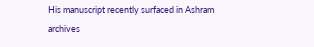His manuscript recently surfaced in Ashram archives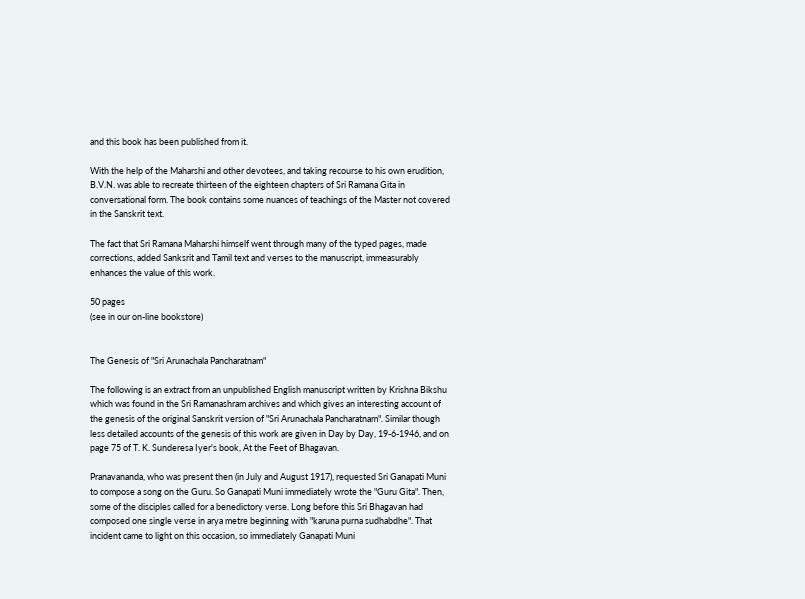and this book has been published from it.

With the help of the Maharshi and other devotees, and taking recourse to his own erudition, B.V.N. was able to recreate thirteen of the eighteen chapters of Sri Ramana Gita in conversational form. The book contains some nuances of teachings of the Master not covered in the Sanskrit text.

The fact that Sri Ramana Maharshi himself went through many of the typed pages, made corrections, added Sanksrit and Tamil text and verses to the manuscript, immeasurably enhances the value of this work.

50 pages
(see in our on-line bookstore)


The Genesis of "Sri Arunachala Pancharatnam"

The following is an extract from an unpublished English manuscript written by Krishna Bikshu which was found in the Sri Ramanashram archives and which gives an interesting account of the genesis of the original Sanskrit version of "Sri Arunachala Pancharatnam". Similar though less detailed accounts of the genesis of this work are given in Day by Day, 19-6-1946, and on page 75 of T. K. Sunderesa Iyer's book, At the Feet of Bhagavan.

Pranavananda, who was present then (in July and August 1917), requested Sri Ganapati Muni to compose a song on the Guru. So Ganapati Muni immediately wrote the "Guru Gita". Then, some of the disciples called for a benedictory verse. Long before this Sri Bhagavan had composed one single verse in arya metre beginning with "karuna purna sudhabdhe". That incident came to light on this occasion, so immediately Ganapati Muni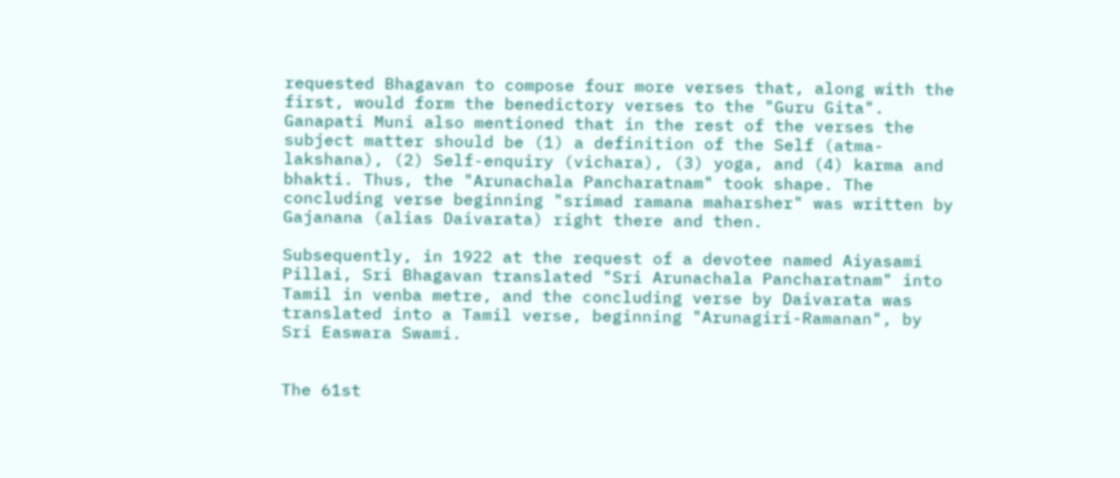requested Bhagavan to compose four more verses that, along with the first, would form the benedictory verses to the "Guru Gita". Ganapati Muni also mentioned that in the rest of the verses the subject matter should be (1) a definition of the Self (atma-lakshana), (2) Self-enquiry (vichara), (3) yoga, and (4) karma and bhakti. Thus, the "Arunachala Pancharatnam" took shape. The concluding verse beginning "srimad ramana maharsher" was written by Gajanana (alias Daivarata) right there and then.

Subsequently, in 1922 at the request of a devotee named Aiyasami Pillai, Sri Bhagavan translated "Sri Arunachala Pancharatnam" into Tamil in venba metre, and the concluding verse by Daivarata was translated into a Tamil verse, beginning "Arunagiri-Ramanan", by Sri Easwara Swami.


The 61st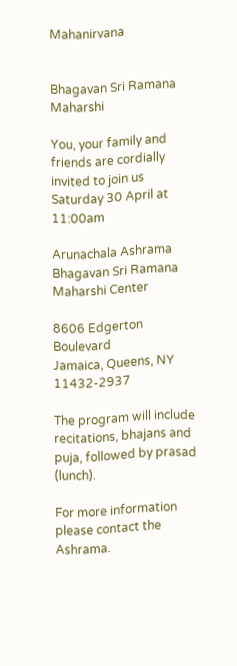Mahanirvana


Bhagavan Sri Ramana Maharshi

You, your family and friends are cordially invited to join us
Saturday 30 April at 11:00am

Arunachala Ashrama
Bhagavan Sri Ramana Maharshi Center

8606 Edgerton Boulevard
Jamaica, Queens, NY 11432-2937

The program will include recitations, bhajans and puja, followed by prasad (lunch).

For more information
please contact the Ashrama.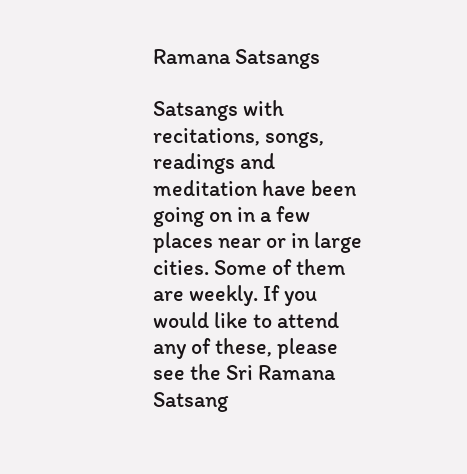Ramana Satsangs

Satsangs with recitations, songs, readings and meditation have been going on in a few places near or in large cities. Some of them are weekly. If you would like to attend any of these, please see the Sri Ramana Satsang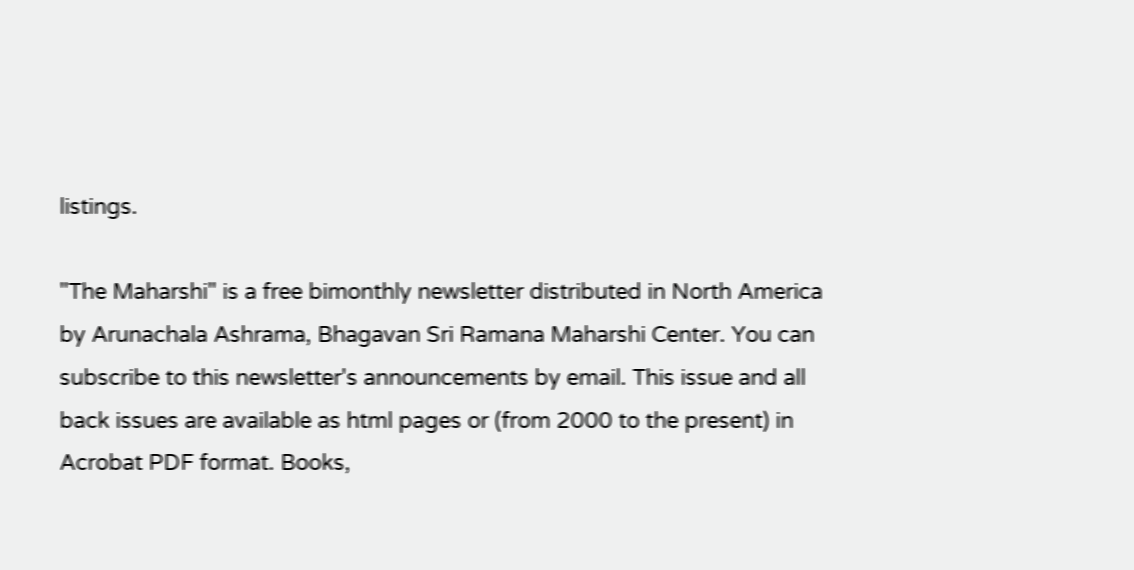listings.

"The Maharshi" is a free bimonthly newsletter distributed in North America by Arunachala Ashrama, Bhagavan Sri Ramana Maharshi Center. You can subscribe to this newsletter's announcements by email. This issue and all back issues are available as html pages or (from 2000 to the present) in Acrobat PDF format. Books,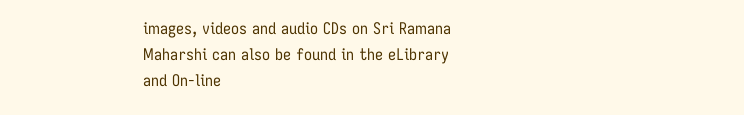images, videos and audio CDs on Sri Ramana Maharshi can also be found in the eLibrary and On-line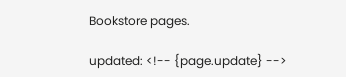Bookstore pages.

updated: <!-- {page.update} -->